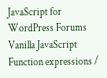JavaScript for WordPress Forums Vanilla JavaScript Function expressions /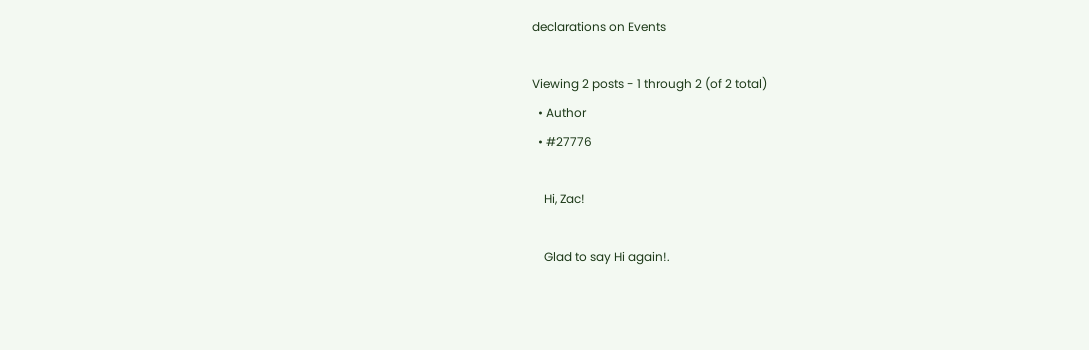declarations on Events

Viewing 2 posts - 1 through 2 (of 2 total)
  • Author
  • #27776

    Hi, Zac!

    Glad to say Hi again!.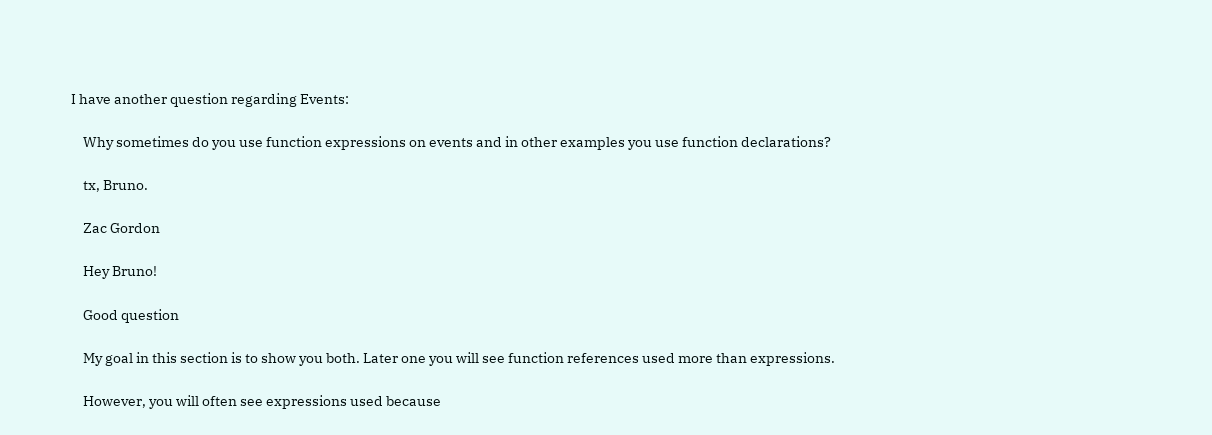I have another question regarding Events:

    Why sometimes do you use function expressions on events and in other examples you use function declarations?

    tx, Bruno.

    Zac Gordon

    Hey Bruno!

    Good question

    My goal in this section is to show you both. Later one you will see function references used more than expressions.

    However, you will often see expressions used because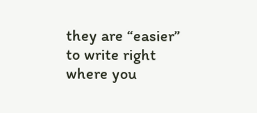they are “easier” to write right where you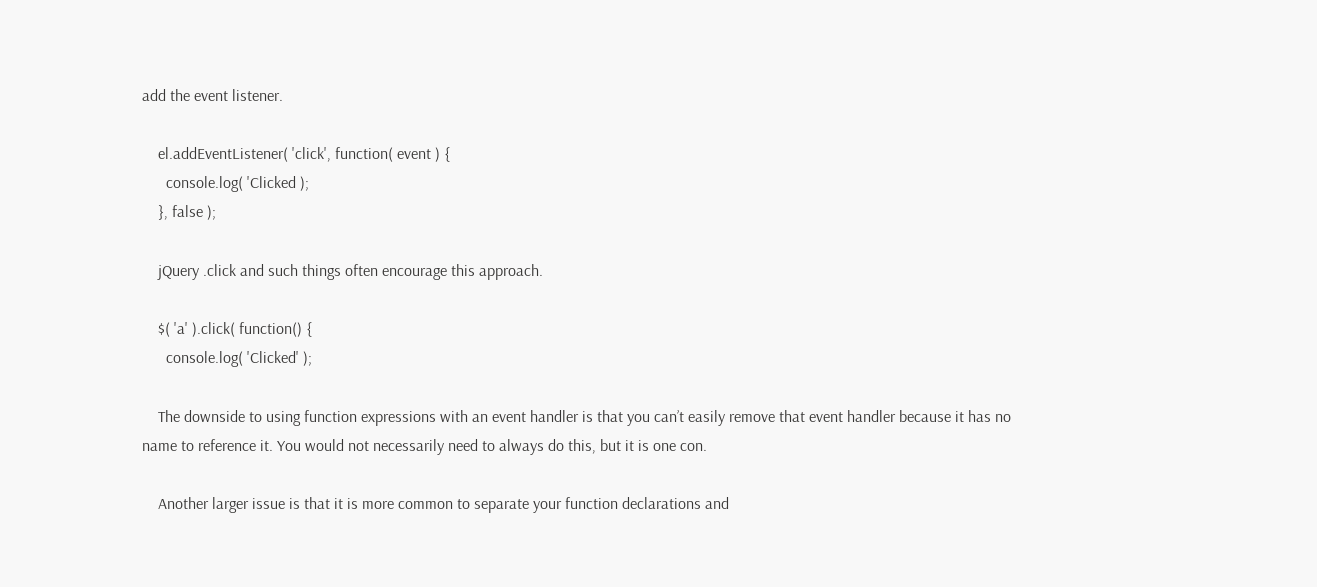add the event listener.

    el.addEventListener( 'click', function( event ) {
      console.log( 'Clicked );
    }, false );

    jQuery .click and such things often encourage this approach.

    $( 'a' ).click( function() {
      console.log( 'Clicked' );

    The downside to using function expressions with an event handler is that you can’t easily remove that event handler because it has no name to reference it. You would not necessarily need to always do this, but it is one con.

    Another larger issue is that it is more common to separate your function declarations and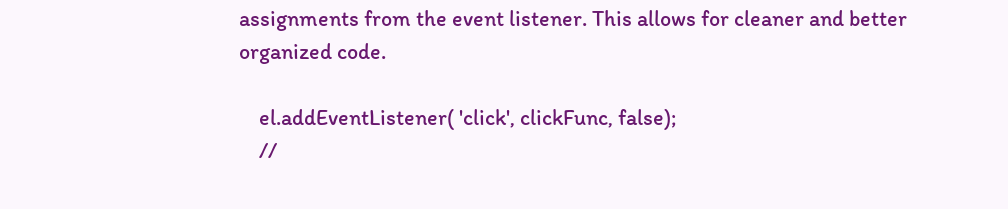assignments from the event listener. This allows for cleaner and better organized code.

    el.addEventListener( 'click', clickFunc, false);
    //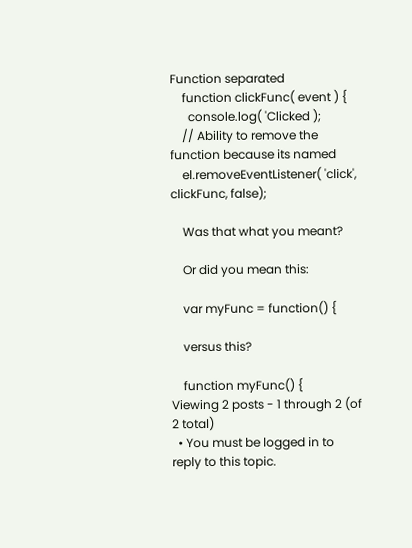Function separated
    function clickFunc( event ) {
      console.log( 'Clicked );
    // Ability to remove the function because its named
    el.removeEventListener( 'click', clickFunc, false);

    Was that what you meant?

    Or did you mean this:

    var myFunc = function() {

    versus this?

    function myFunc() {
Viewing 2 posts - 1 through 2 (of 2 total)
  • You must be logged in to reply to this topic.